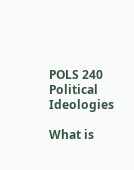POLS 240 Political Ideologies

What is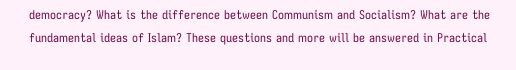democracy? What is the difference between Communism and Socialism? What are the fundamental ideas of Islam? These questions and more will be answered in Practical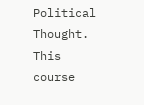Political Thought. This course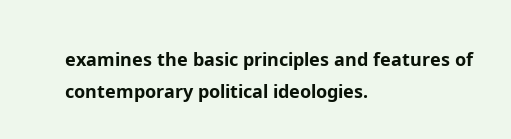examines the basic principles and features of contemporary political ideologies.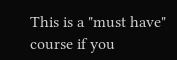This is a "must have" course if you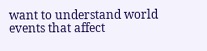want to understand world events that affect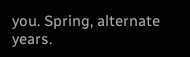you. Spring, alternate years.